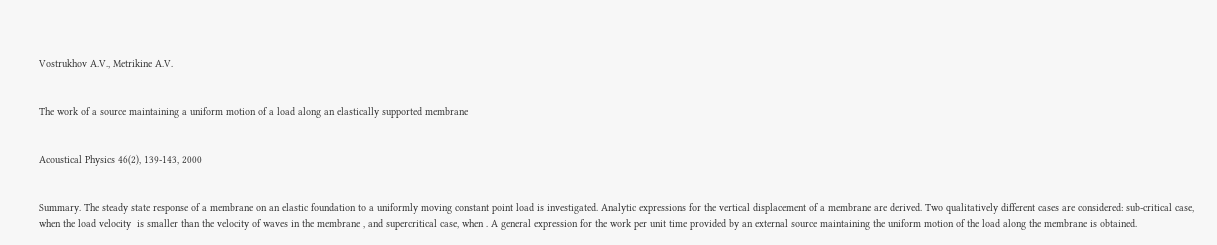Vostrukhov A.V., Metrikine A.V.


The work of a source maintaining a uniform motion of a load along an elastically supported membrane


Acoustical Physics 46(2), 139-143, 2000


Summary. The steady state response of a membrane on an elastic foundation to a uniformly moving constant point load is investigated. Analytic expressions for the vertical displacement of a membrane are derived. Two qualitatively different cases are considered: sub-critical case, when the load velocity  is smaller than the velocity of waves in the membrane , and supercritical case, when . A general expression for the work per unit time provided by an external source maintaining the uniform motion of the load along the membrane is obtained.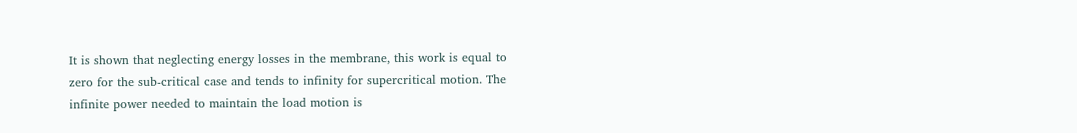It is shown that neglecting energy losses in the membrane, this work is equal to zero for the sub-critical case and tends to infinity for supercritical motion. The infinite power needed to maintain the load motion is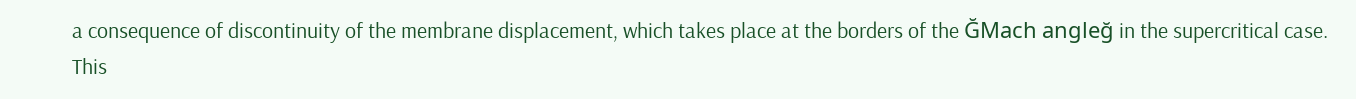a consequence of discontinuity of the membrane displacement, which takes place at the borders of the ĞMach angleğ in the supercritical case. This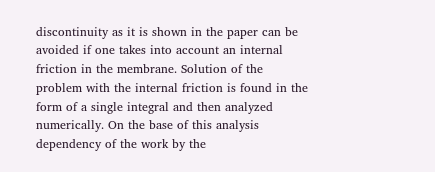discontinuity as it is shown in the paper can be avoided if one takes into account an internal friction in the membrane. Solution of the problem with the internal friction is found in the form of a single integral and then analyzed numerically. On the base of this analysis dependency of the work by the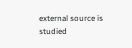external source is studied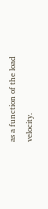as a function of the load velocity.